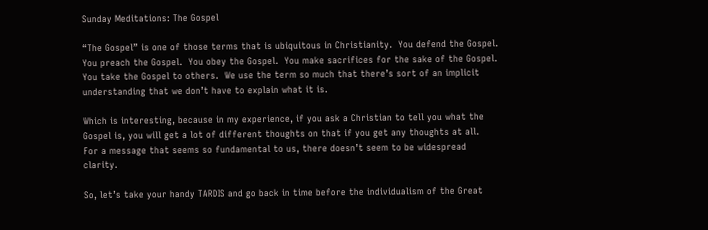Sunday Meditations: The Gospel

“The Gospel” is one of those terms that is ubiquitous in Christianity.  You defend the Gospel.  You preach the Gospel.  You obey the Gospel.  You make sacrifices for the sake of the Gospel.  You take the Gospel to others.  We use the term so much that there’s sort of an implicit understanding that we don’t have to explain what it is.

Which is interesting, because in my experience, if you ask a Christian to tell you what the Gospel is, you will get a lot of different thoughts on that if you get any thoughts at all.  For a message that seems so fundamental to us, there doesn’t seem to be widespread clarity.

So, let’s take your handy TARDIS and go back in time before the individualism of the Great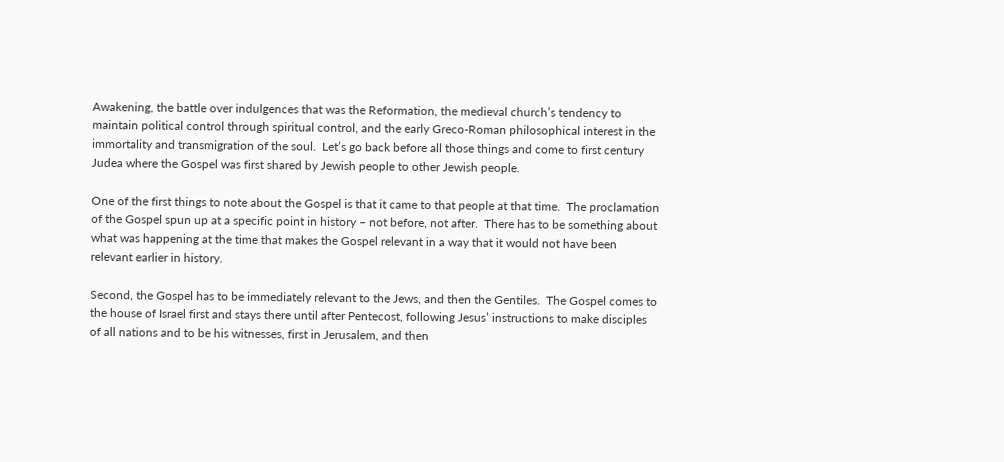Awakening, the battle over indulgences that was the Reformation, the medieval church’s tendency to maintain political control through spiritual control, and the early Greco-Roman philosophical interest in the immortality and transmigration of the soul.  Let’s go back before all those things and come to first century Judea where the Gospel was first shared by Jewish people to other Jewish people.

One of the first things to note about the Gospel is that it came to that people at that time.  The proclamation of the Gospel spun up at a specific point in history – not before, not after.  There has to be something about what was happening at the time that makes the Gospel relevant in a way that it would not have been relevant earlier in history.

Second, the Gospel has to be immediately relevant to the Jews, and then the Gentiles.  The Gospel comes to the house of Israel first and stays there until after Pentecost, following Jesus’ instructions to make disciples of all nations and to be his witnesses, first in Jerusalem, and then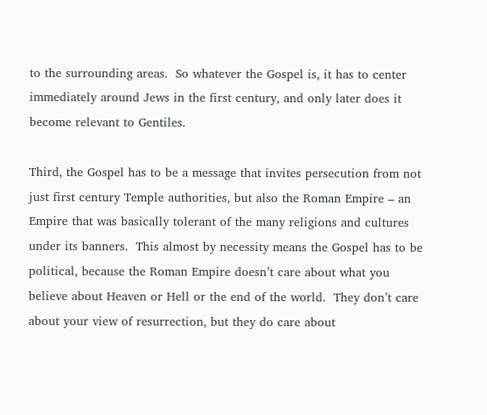to the surrounding areas.  So whatever the Gospel is, it has to center immediately around Jews in the first century, and only later does it become relevant to Gentiles.

Third, the Gospel has to be a message that invites persecution from not just first century Temple authorities, but also the Roman Empire – an Empire that was basically tolerant of the many religions and cultures under its banners.  This almost by necessity means the Gospel has to be political, because the Roman Empire doesn’t care about what you believe about Heaven or Hell or the end of the world.  They don’t care about your view of resurrection, but they do care about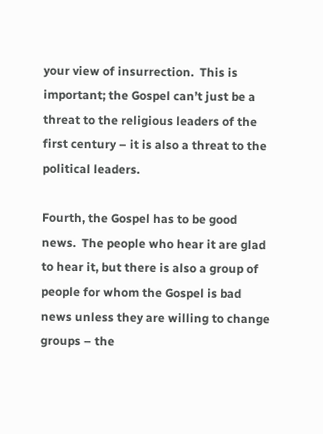your view of insurrection.  This is important; the Gospel can’t just be a threat to the religious leaders of the first century – it is also a threat to the political leaders.

Fourth, the Gospel has to be good news.  The people who hear it are glad to hear it, but there is also a group of people for whom the Gospel is bad news unless they are willing to change groups – the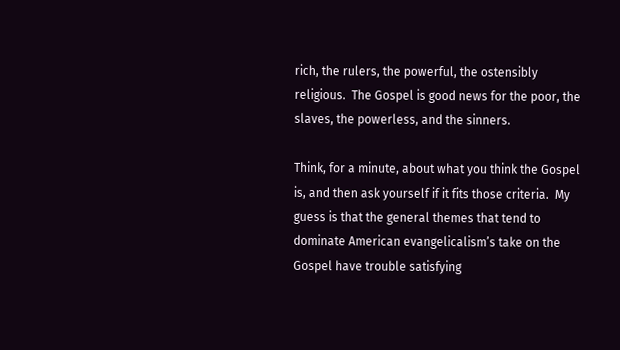rich, the rulers, the powerful, the ostensibly religious.  The Gospel is good news for the poor, the slaves, the powerless, and the sinners.

Think, for a minute, about what you think the Gospel is, and then ask yourself if it fits those criteria.  My guess is that the general themes that tend to dominate American evangelicalism’s take on the Gospel have trouble satisfying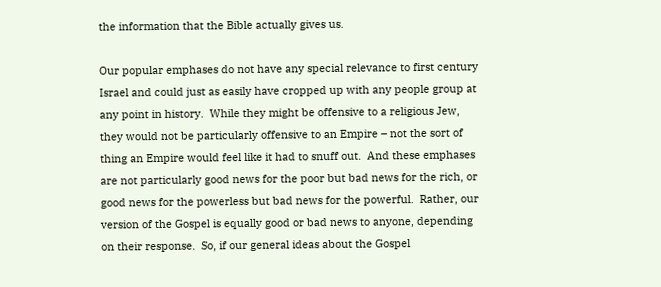the information that the Bible actually gives us.

Our popular emphases do not have any special relevance to first century Israel and could just as easily have cropped up with any people group at any point in history.  While they might be offensive to a religious Jew, they would not be particularly offensive to an Empire – not the sort of thing an Empire would feel like it had to snuff out.  And these emphases are not particularly good news for the poor but bad news for the rich, or good news for the powerless but bad news for the powerful.  Rather, our version of the Gospel is equally good or bad news to anyone, depending on their response.  So, if our general ideas about the Gospel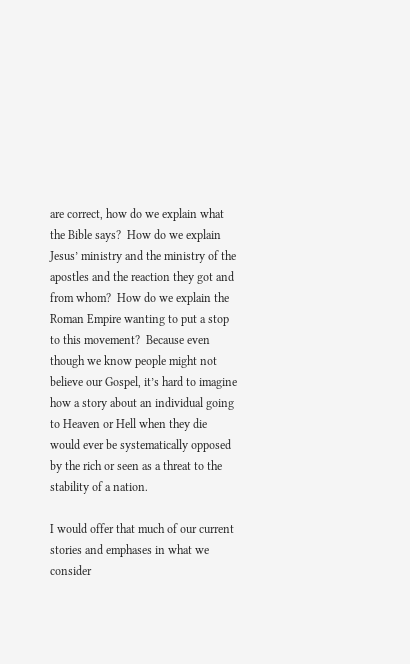are correct, how do we explain what the Bible says?  How do we explain Jesus’ ministry and the ministry of the apostles and the reaction they got and from whom?  How do we explain the Roman Empire wanting to put a stop to this movement?  Because even though we know people might not believe our Gospel, it’s hard to imagine how a story about an individual going to Heaven or Hell when they die would ever be systematically opposed by the rich or seen as a threat to the stability of a nation.

I would offer that much of our current stories and emphases in what we consider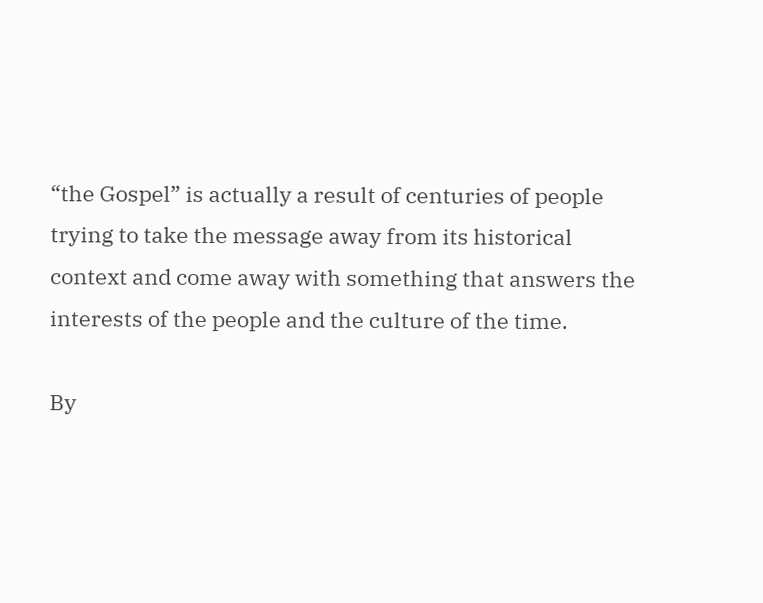“the Gospel” is actually a result of centuries of people trying to take the message away from its historical context and come away with something that answers the interests of the people and the culture of the time.

By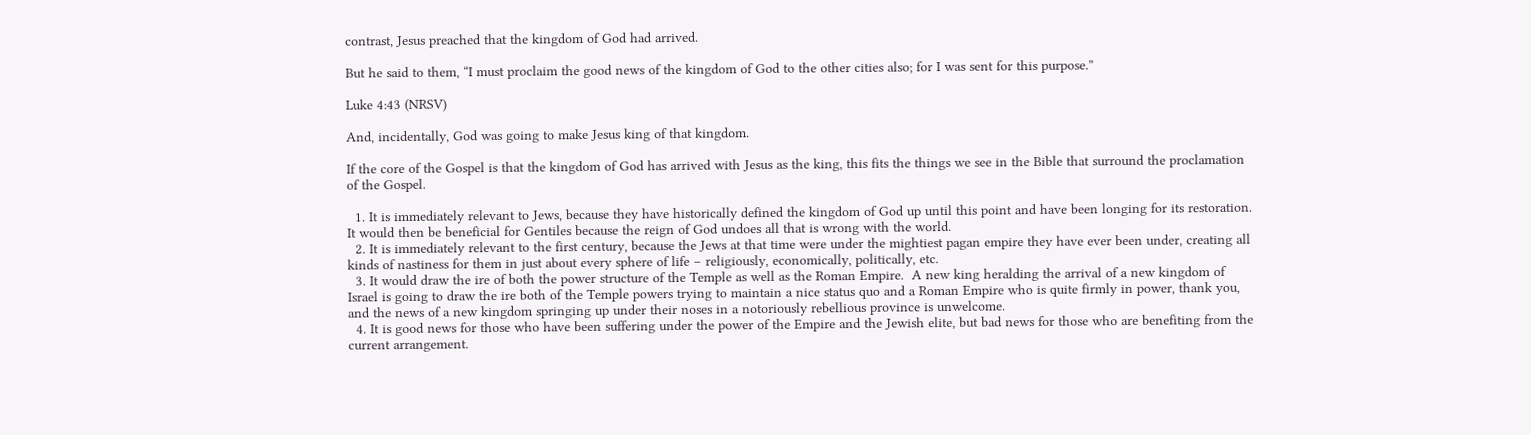contrast, Jesus preached that the kingdom of God had arrived.

But he said to them, “I must proclaim the good news of the kingdom of God to the other cities also; for I was sent for this purpose.”

Luke 4:43 (NRSV)

And, incidentally, God was going to make Jesus king of that kingdom.

If the core of the Gospel is that the kingdom of God has arrived with Jesus as the king, this fits the things we see in the Bible that surround the proclamation of the Gospel.

  1. It is immediately relevant to Jews, because they have historically defined the kingdom of God up until this point and have been longing for its restoration.  It would then be beneficial for Gentiles because the reign of God undoes all that is wrong with the world.
  2. It is immediately relevant to the first century, because the Jews at that time were under the mightiest pagan empire they have ever been under, creating all kinds of nastiness for them in just about every sphere of life – religiously, economically, politically, etc.
  3. It would draw the ire of both the power structure of the Temple as well as the Roman Empire.  A new king heralding the arrival of a new kingdom of Israel is going to draw the ire both of the Temple powers trying to maintain a nice status quo and a Roman Empire who is quite firmly in power, thank you, and the news of a new kingdom springing up under their noses in a notoriously rebellious province is unwelcome.
  4. It is good news for those who have been suffering under the power of the Empire and the Jewish elite, but bad news for those who are benefiting from the current arrangement.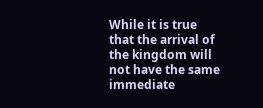While it is true that the arrival of the kingdom will not have the same immediate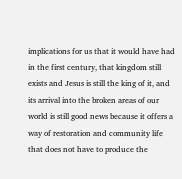implications for us that it would have had in the first century, that kingdom still exists and Jesus is still the king of it, and its arrival into the broken areas of our world is still good news because it offers a way of restoration and community life that does not have to produce the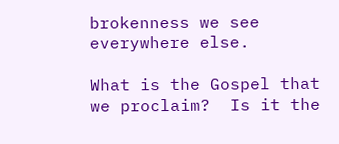brokenness we see everywhere else.

What is the Gospel that we proclaim?  Is it the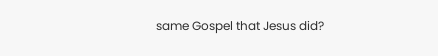same Gospel that Jesus did?